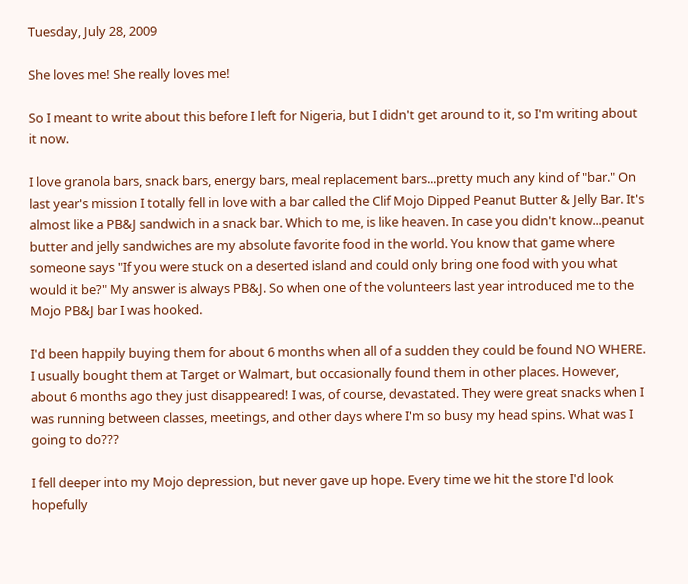Tuesday, July 28, 2009

She loves me! She really loves me!

So I meant to write about this before I left for Nigeria, but I didn't get around to it, so I'm writing about it now.

I love granola bars, snack bars, energy bars, meal replacement bars...pretty much any kind of "bar." On last year's mission I totally fell in love with a bar called the Clif Mojo Dipped Peanut Butter & Jelly Bar. It's almost like a PB&J sandwich in a snack bar. Which to me, is like heaven. In case you didn't know...peanut butter and jelly sandwiches are my absolute favorite food in the world. You know that game where someone says "If you were stuck on a deserted island and could only bring one food with you what would it be?" My answer is always PB&J. So when one of the volunteers last year introduced me to the Mojo PB&J bar I was hooked.

I'd been happily buying them for about 6 months when all of a sudden they could be found NO WHERE. I usually bought them at Target or Walmart, but occasionally found them in other places. However, about 6 months ago they just disappeared! I was, of course, devastated. They were great snacks when I was running between classes, meetings, and other days where I'm so busy my head spins. What was I going to do???

I fell deeper into my Mojo depression, but never gave up hope. Every time we hit the store I'd look hopefully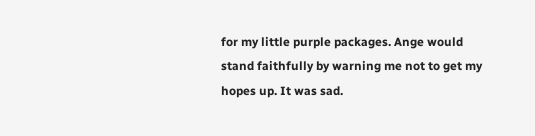for my little purple packages. Ange would stand faithfully by warning me not to get my hopes up. It was sad.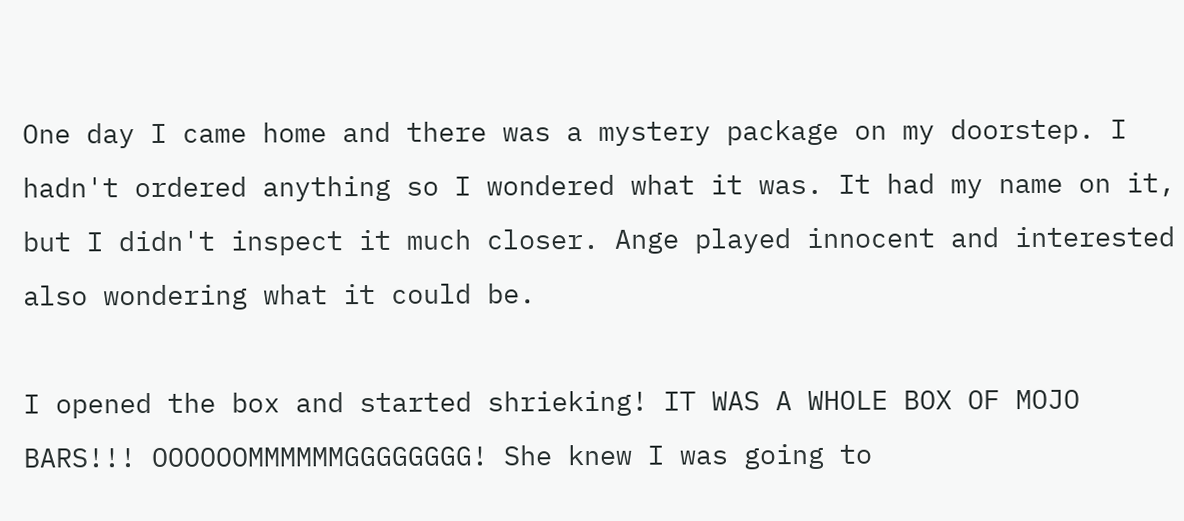One day I came home and there was a mystery package on my doorstep. I hadn't ordered anything so I wondered what it was. It had my name on it, but I didn't inspect it much closer. Ange played innocent and interested also wondering what it could be.

I opened the box and started shrieking! IT WAS A WHOLE BOX OF MOJO BARS!!! OOOOOOMMMMMMGGGGGGGG! She knew I was going to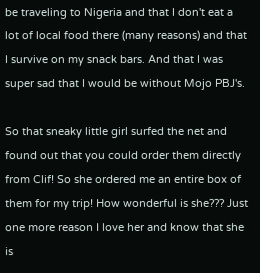be traveling to Nigeria and that I don't eat a lot of local food there (many reasons) and that I survive on my snack bars. And that I was super sad that I would be without Mojo PBJ's.

So that sneaky little girl surfed the net and found out that you could order them directly from Clif! So she ordered me an entire box of them for my trip! How wonderful is she??? Just one more reason I love her and know that she is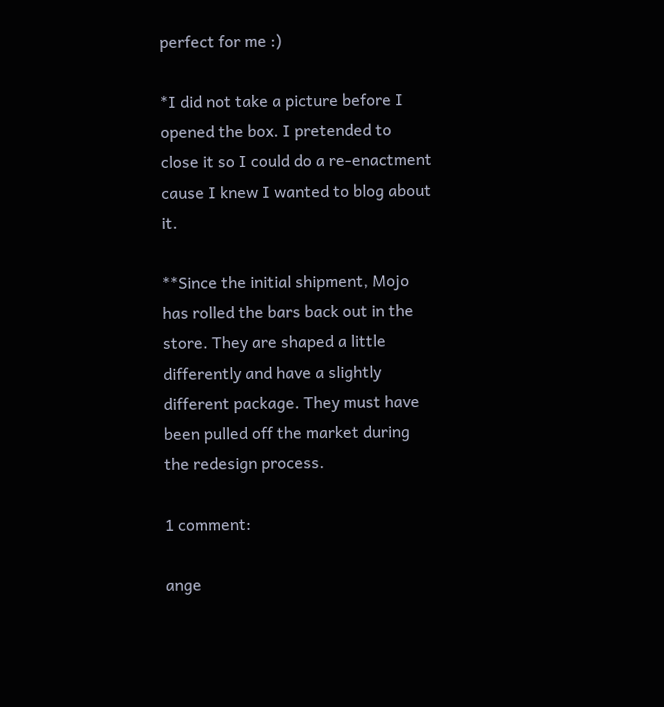perfect for me :)

*I did not take a picture before I opened the box. I pretended to close it so I could do a re-enactment cause I knew I wanted to blog about it.

**Since the initial shipment, Mojo has rolled the bars back out in the store. They are shaped a little differently and have a slightly different package. They must have been pulled off the market during the redesign process.

1 comment:

ange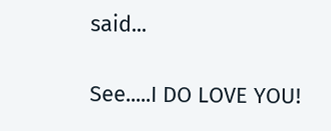said...

See.....I DO LOVE YOU!